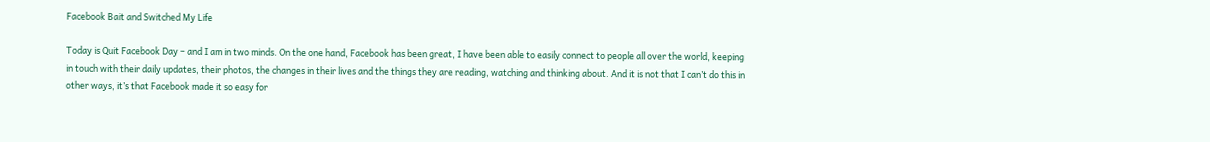Facebook Bait and Switched My Life

Today is Quit Facebook Day – and I am in two minds. On the one hand, Facebook has been great, I have been able to easily connect to people all over the world, keeping in touch with their daily updates, their photos, the changes in their lives and the things they are reading, watching and thinking about. And it is not that I can’t do this in other ways, it’s that Facebook made it so easy for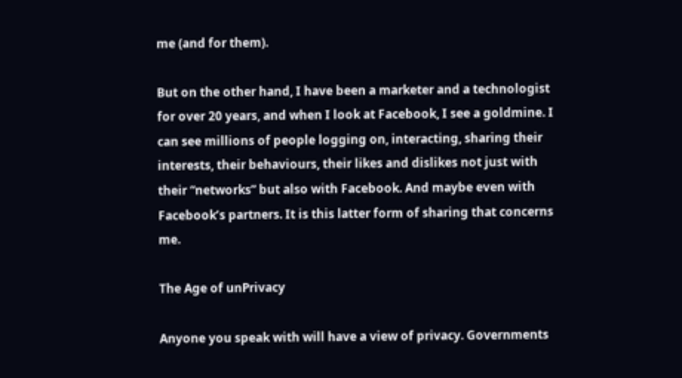me (and for them).

But on the other hand, I have been a marketer and a technologist for over 20 years, and when I look at Facebook, I see a goldmine. I can see millions of people logging on, interacting, sharing their interests, their behaviours, their likes and dislikes not just with their “networks” but also with Facebook. And maybe even with Facebook’s partners. It is this latter form of sharing that concerns me.

The Age of unPrivacy

Anyone you speak with will have a view of privacy. Governments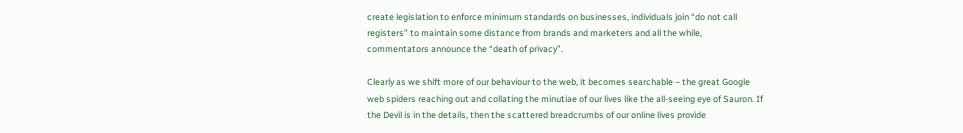create legislation to enforce minimum standards on businesses, individuals join “do not call registers” to maintain some distance from brands and marketers and all the while, commentators announce the “death of privacy”.

Clearly as we shift more of our behaviour to the web, it becomes searchable – the great Google web spiders reaching out and collating the minutiae of our lives like the all-seeing eye of Sauron. If the Devil is in the details, then the scattered breadcrumbs of our online lives provide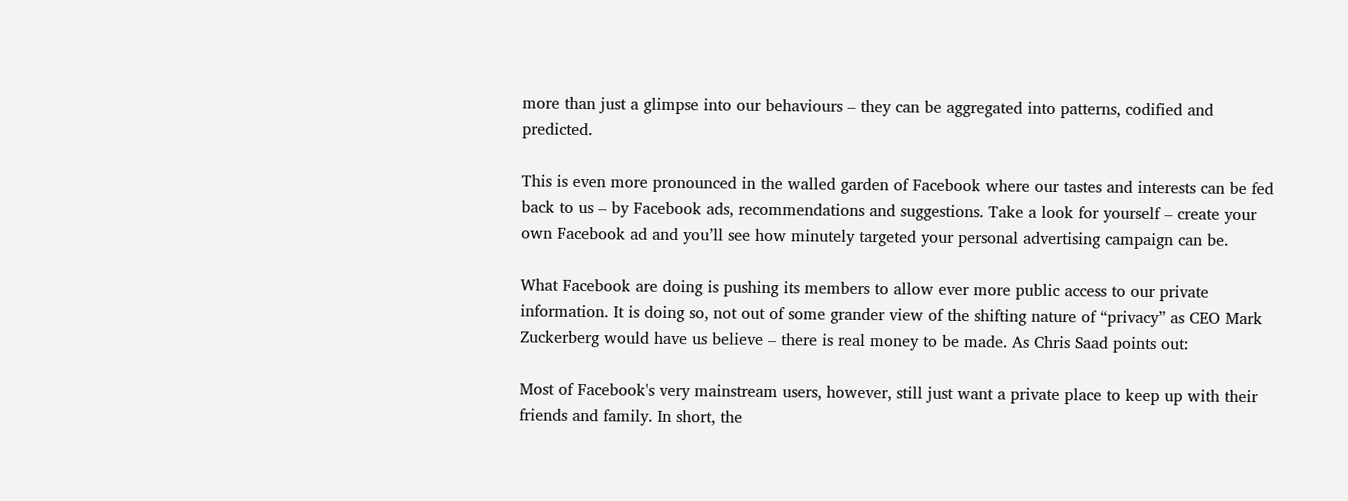more than just a glimpse into our behaviours – they can be aggregated into patterns, codified and predicted.

This is even more pronounced in the walled garden of Facebook where our tastes and interests can be fed back to us – by Facebook ads, recommendations and suggestions. Take a look for yourself – create your own Facebook ad and you’ll see how minutely targeted your personal advertising campaign can be.

What Facebook are doing is pushing its members to allow ever more public access to our private information. It is doing so, not out of some grander view of the shifting nature of “privacy” as CEO Mark Zuckerberg would have us believe – there is real money to be made. As Chris Saad points out:

Most of Facebook's very mainstream users, however, still just want a private place to keep up with their friends and family. In short, the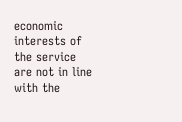economic interests of the service are not in line with the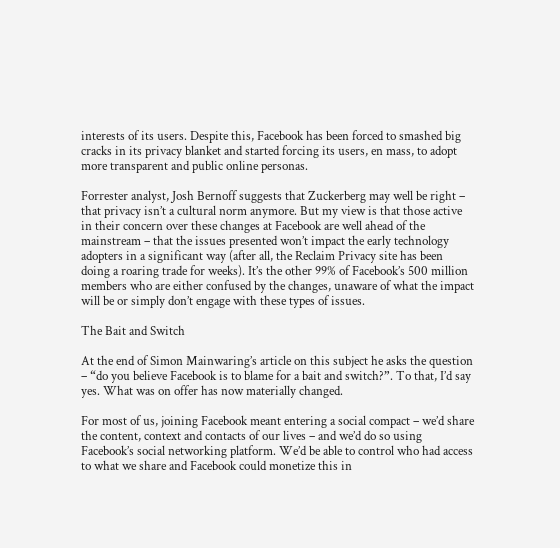interests of its users. Despite this, Facebook has been forced to smashed big cracks in its privacy blanket and started forcing its users, en mass, to adopt more transparent and public online personas.

Forrester analyst, Josh Bernoff suggests that Zuckerberg may well be right – that privacy isn’t a cultural norm anymore. But my view is that those active in their concern over these changes at Facebook are well ahead of the mainstream – that the issues presented won’t impact the early technology adopters in a significant way (after all, the Reclaim Privacy site has been doing a roaring trade for weeks). It’s the other 99% of Facebook’s 500 million members who are either confused by the changes, unaware of what the impact will be or simply don’t engage with these types of issues.

The Bait and Switch

At the end of Simon Mainwaring’s article on this subject he asks the question – “do you believe Facebook is to blame for a bait and switch?”. To that, I’d say yes. What was on offer has now materially changed.

For most of us, joining Facebook meant entering a social compact – we’d share the content, context and contacts of our lives – and we’d do so using Facebook’s social networking platform. We’d be able to control who had access to what we share and Facebook could monetize this in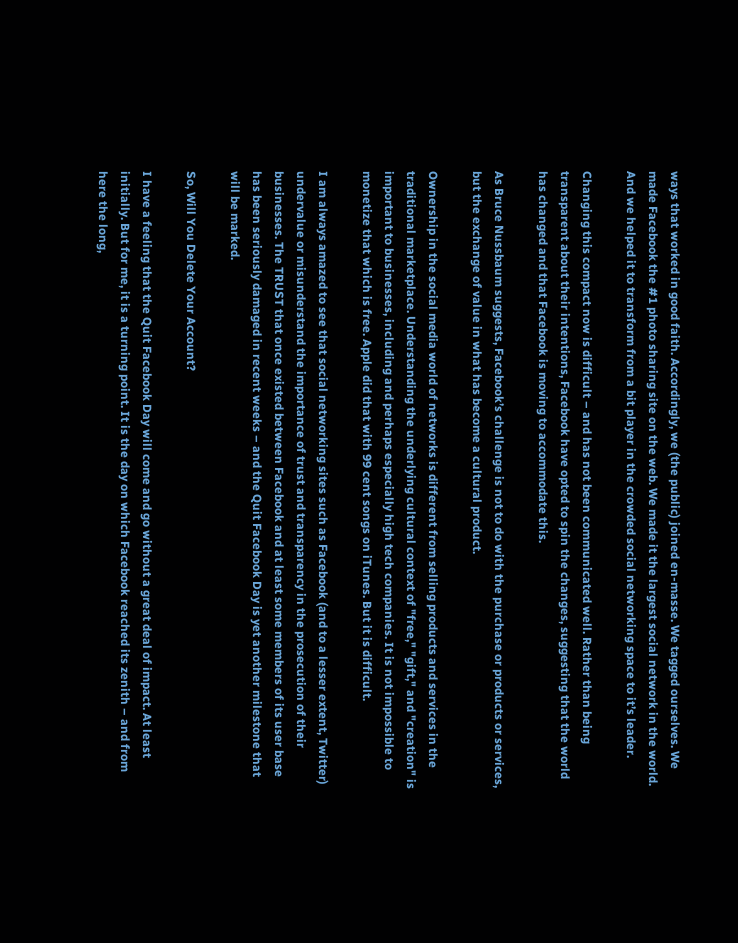ways that worked in good faith. Accordingly, we (the public) joined en-masse. We tagged ourselves. We made Facebook the #1 photo sharing site on the web. We made it the largest social network in the world. And we helped it to transform from a bit player in the crowded social networking space to it’s leader.

Changing this compact now is difficult – and has not been communicated well. Rather than being transparent about their intentions, Facebook have opted to spin the changes, suggesting that the world has changed and that Facebook is moving to accommodate this.

As Bruce Nussbaum suggests, Facebook’s challenge is not to do with the purchase or products or services, but the exchange of value in what has become a cultural product.

Ownership in the social media world of networks is different from selling products and services in the traditional marketplace. Understanding the underlying cultural context of "free," "gift," and "creation" is important to businesses, including and perhaps especially high tech companies. It is not impossible to monetize that which is free. Apple did that with 99 cent songs on iTunes. But it is difficult.

I am always amazed to see that social networking sites such as Facebook (and to a lesser extent, Twitter) undervalue or misunderstand the importance of trust and transparency in the prosecution of their businesses. The TRUST that once existed between Facebook and at least some members of its user base has been seriously damaged in recent weeks – and the Quit Facebook Day is yet another milestone that will be marked.

So, Will You Delete Your Account?

I have a feeling that the Quit Facebook Day will come and go without a great deal of impact. At least initially. But for me, it is a turning point. It is the day on which Facebook reached its zenith – and from here the long,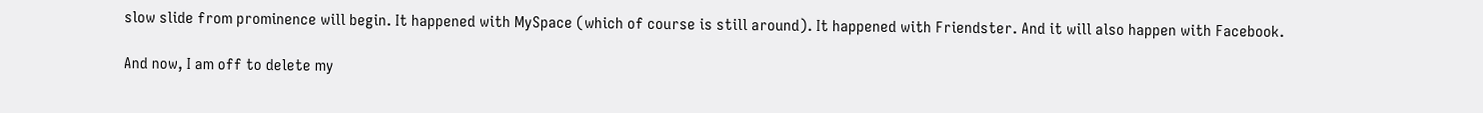slow slide from prominence will begin. It happened with MySpace (which of course is still around). It happened with Friendster. And it will also happen with Facebook.

And now, I am off to delete my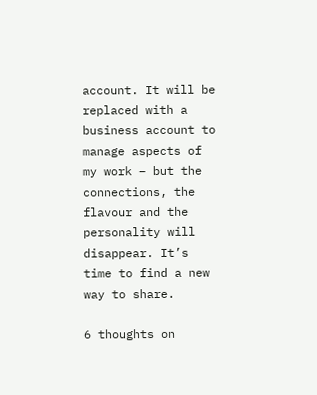account. It will be replaced with a business account to manage aspects of my work – but the connections, the flavour and the personality will disappear. It’s time to find a new way to share.

6 thoughts on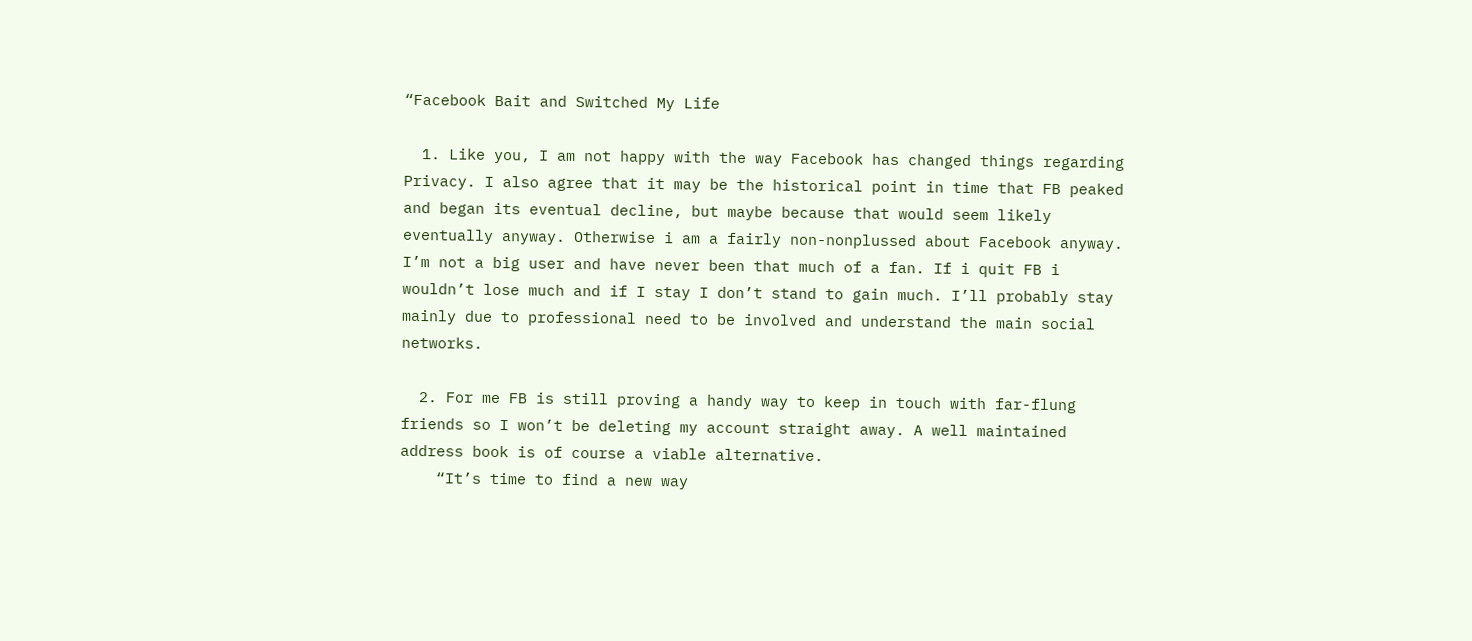“Facebook Bait and Switched My Life

  1. Like you, I am not happy with the way Facebook has changed things regarding Privacy. I also agree that it may be the historical point in time that FB peaked and began its eventual decline, but maybe because that would seem likely eventually anyway. Otherwise i am a fairly non-nonplussed about Facebook anyway. I’m not a big user and have never been that much of a fan. If i quit FB i wouldn’t lose much and if I stay I don’t stand to gain much. I’ll probably stay mainly due to professional need to be involved and understand the main social networks.

  2. For me FB is still proving a handy way to keep in touch with far-flung friends so I won’t be deleting my account straight away. A well maintained address book is of course a viable alternative.
    “It’s time to find a new way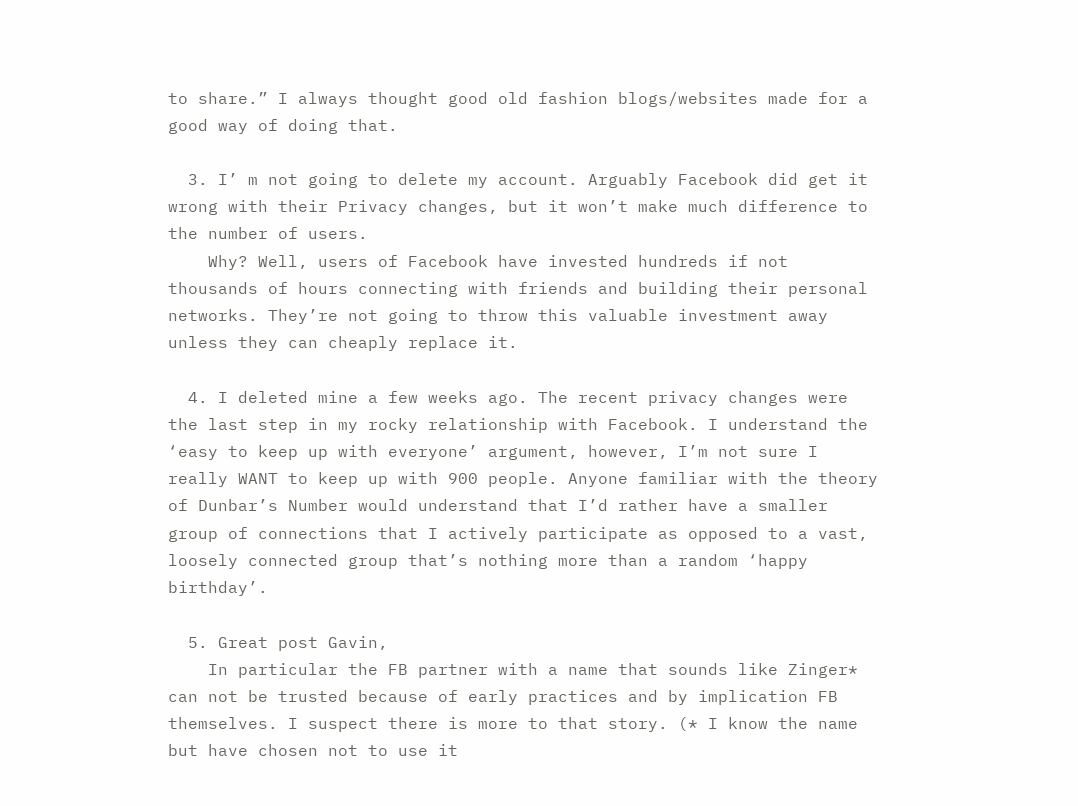to share.” I always thought good old fashion blogs/websites made for a good way of doing that.

  3. I’ m not going to delete my account. Arguably Facebook did get it wrong with their Privacy changes, but it won’t make much difference to the number of users.
    Why? Well, users of Facebook have invested hundreds if not thousands of hours connecting with friends and building their personal networks. They’re not going to throw this valuable investment away unless they can cheaply replace it.

  4. I deleted mine a few weeks ago. The recent privacy changes were the last step in my rocky relationship with Facebook. I understand the ‘easy to keep up with everyone’ argument, however, I’m not sure I really WANT to keep up with 900 people. Anyone familiar with the theory of Dunbar’s Number would understand that I’d rather have a smaller group of connections that I actively participate as opposed to a vast, loosely connected group that’s nothing more than a random ‘happy birthday’.

  5. Great post Gavin,
    In particular the FB partner with a name that sounds like Zinger* can not be trusted because of early practices and by implication FB themselves. I suspect there is more to that story. (* I know the name but have chosen not to use it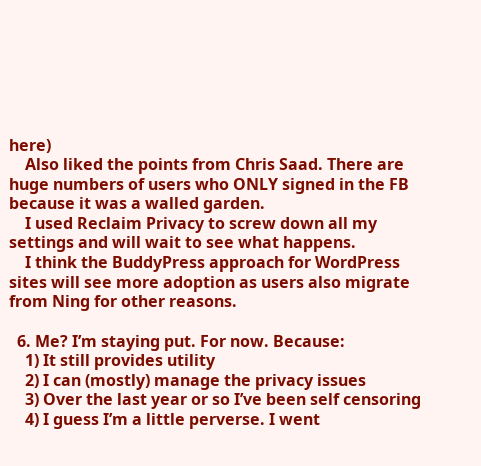here)
    Also liked the points from Chris Saad. There are huge numbers of users who ONLY signed in the FB because it was a walled garden.
    I used Reclaim Privacy to screw down all my settings and will wait to see what happens.
    I think the BuddyPress approach for WordPress sites will see more adoption as users also migrate from Ning for other reasons.

  6. Me? I’m staying put. For now. Because:
    1) It still provides utility
    2) I can (mostly) manage the privacy issues
    3) Over the last year or so I’ve been self censoring
    4) I guess I’m a little perverse. I went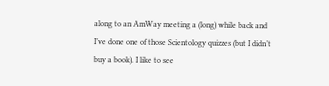along to an AmWay meeting a (long) while back and I’ve done one of those Scientology quizzes (but I didn’t buy a book). I like to see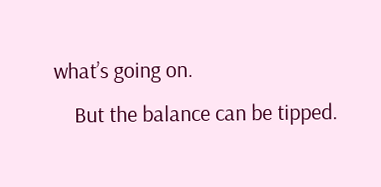what’s going on.
    But the balance can be tipped.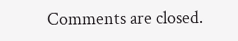Comments are closed.